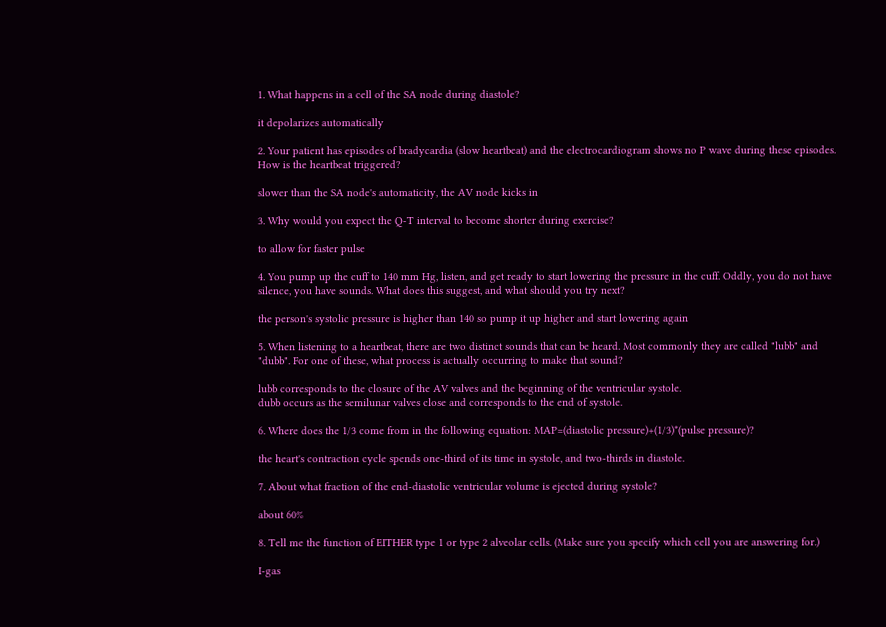1. What happens in a cell of the SA node during diastole?

it depolarizes automatically

2. Your patient has episodes of bradycardia (slow heartbeat) and the electrocardiogram shows no P wave during these episodes. How is the heartbeat triggered?

slower than the SA node's automaticity, the AV node kicks in

3. Why would you expect the Q-T interval to become shorter during exercise?

to allow for faster pulse

4. You pump up the cuff to 140 mm Hg, listen, and get ready to start lowering the pressure in the cuff. Oddly, you do not have silence, you have sounds. What does this suggest, and what should you try next?

the person's systolic pressure is higher than 140 so pump it up higher and start lowering again

5. When listening to a heartbeat, there are two distinct sounds that can be heard. Most commonly they are called "lubb" and "dubb". For one of these, what process is actually occurring to make that sound?

lubb corresponds to the closure of the AV valves and the beginning of the ventricular systole.
dubb occurs as the semilunar valves close and corresponds to the end of systole.

6. Where does the 1/3 come from in the following equation: MAP=(diastolic pressure)+(1/3)*(pulse pressure)?

the heart's contraction cycle spends one-third of its time in systole, and two-thirds in diastole.

7. About what fraction of the end-diastolic ventricular volume is ejected during systole?

about 60%

8. Tell me the function of EITHER type 1 or type 2 alveolar cells. (Make sure you specify which cell you are answering for.)

I-gas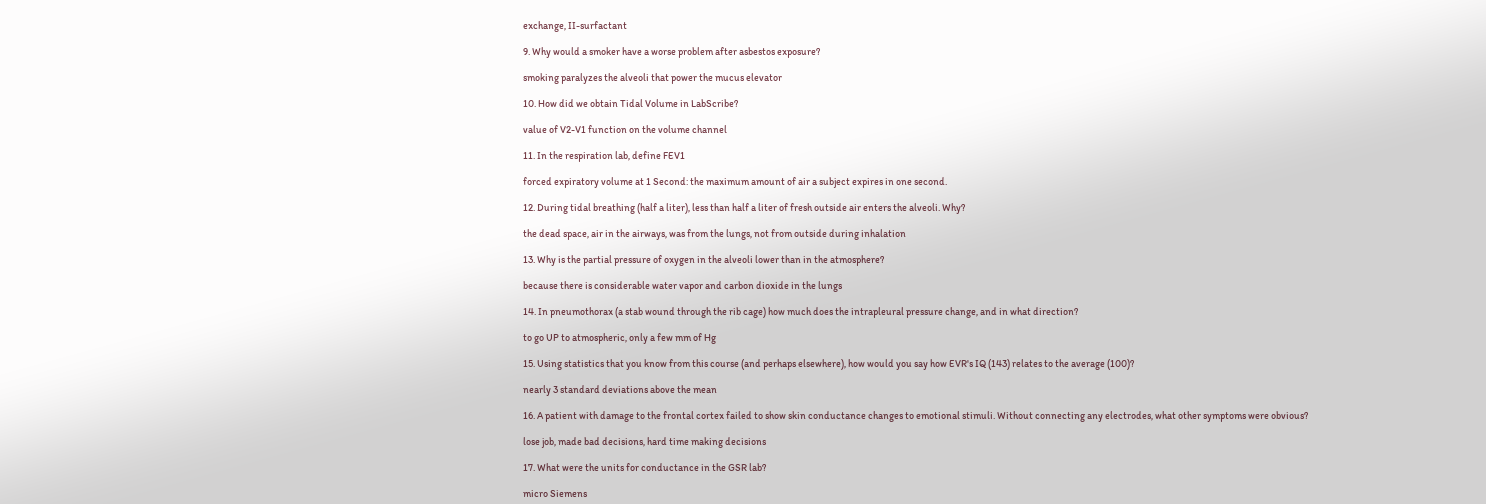exchange, II-surfactant

9. Why would a smoker have a worse problem after asbestos exposure?

smoking paralyzes the alveoli that power the mucus elevator

10. How did we obtain Tidal Volume in LabScribe?

value of V2-V1 function on the volume channel

11. In the respiration lab, define FEV1

forced expiratory volume at 1 Second: the maximum amount of air a subject expires in one second.

12. During tidal breathing (half a liter), less than half a liter of fresh outside air enters the alveoli. Why?

the dead space, air in the airways, was from the lungs, not from outside during inhalation

13. Why is the partial pressure of oxygen in the alveoli lower than in the atmosphere?

because there is considerable water vapor and carbon dioxide in the lungs

14. In pneumothorax (a stab wound through the rib cage) how much does the intrapleural pressure change, and in what direction?

to go UP to atmospheric, only a few mm of Hg

15. Using statistics that you know from this course (and perhaps elsewhere), how would you say how EVR's IQ (143) relates to the average (100)?

nearly 3 standard deviations above the mean

16. A patient with damage to the frontal cortex failed to show skin conductance changes to emotional stimuli. Without connecting any electrodes, what other symptoms were obvious?

lose job, made bad decisions, hard time making decisions

17. What were the units for conductance in the GSR lab?

micro Siemens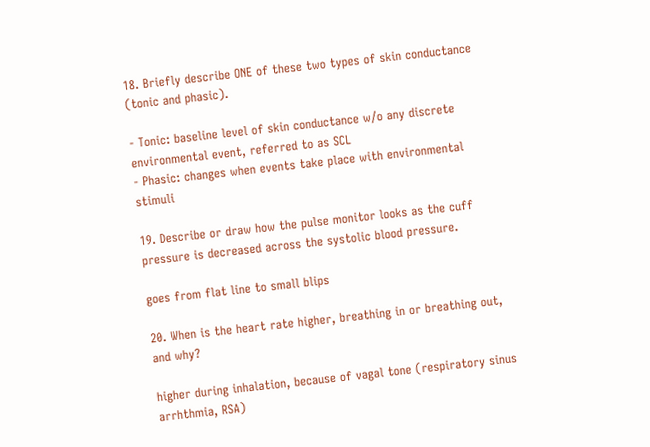18. Briefly describe ONE of these two types of skin conductance (tonic and phasic).

- Tonic: baseline level of skin conductance w/o any discrete environmental event, referred to as SCL
- Phasic: changes when events take place with environmental stimuli

19. Describe or draw how the pulse monitor looks as the cuff pressure is decreased across the systolic blood pressure.

goes from flat line to small blips

20. When is the heart rate higher, breathing in or breathing out, and why?

higher during inhalation, because of vagal tone (respiratory sinus arrhthmia, RSA)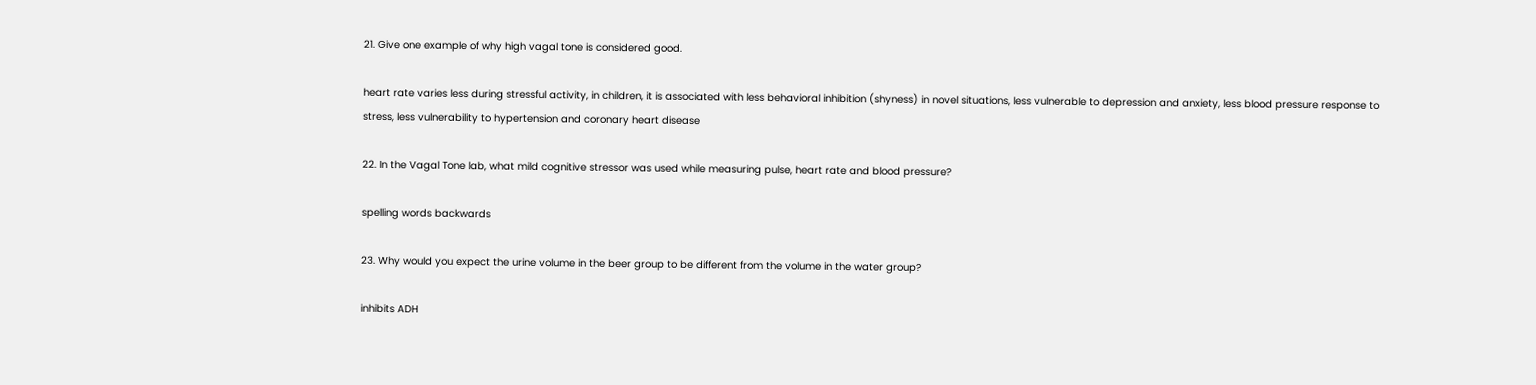21. Give one example of why high vagal tone is considered good.

heart rate varies less during stressful activity, in children, it is associated with less behavioral inhibition (shyness) in novel situations, less vulnerable to depression and anxiety, less blood pressure response to stress, less vulnerability to hypertension and coronary heart disease

22. In the Vagal Tone lab, what mild cognitive stressor was used while measuring pulse, heart rate and blood pressure?

spelling words backwards

23. Why would you expect the urine volume in the beer group to be different from the volume in the water group?

inhibits ADH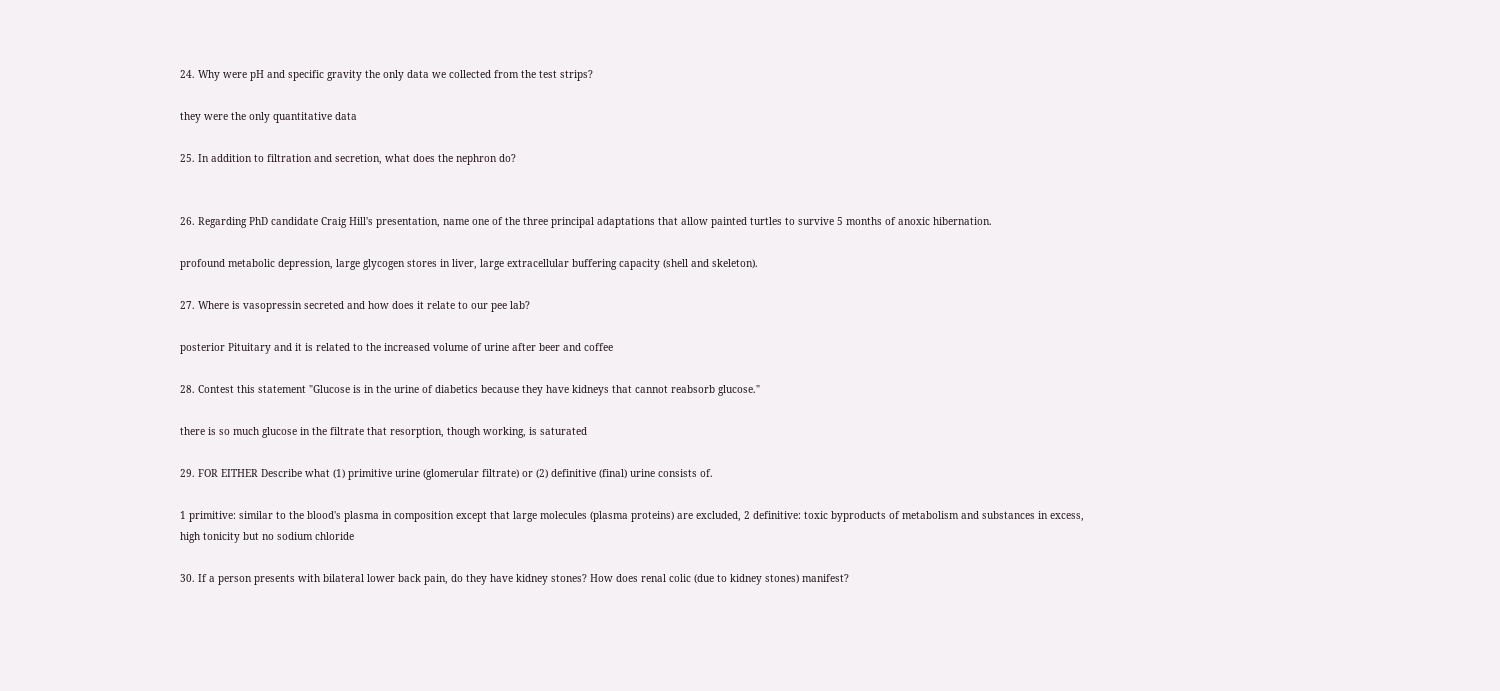24. Why were pH and specific gravity the only data we collected from the test strips?

they were the only quantitative data

25. In addition to filtration and secretion, what does the nephron do?


26. Regarding PhD candidate Craig Hill's presentation, name one of the three principal adaptations that allow painted turtles to survive 5 months of anoxic hibernation.

profound metabolic depression, large glycogen stores in liver, large extracellular buffering capacity (shell and skeleton).

27. Where is vasopressin secreted and how does it relate to our pee lab?

posterior Pituitary and it is related to the increased volume of urine after beer and coffee

28. Contest this statement "Glucose is in the urine of diabetics because they have kidneys that cannot reabsorb glucose."

there is so much glucose in the filtrate that resorption, though working, is saturated

29. FOR EITHER Describe what (1) primitive urine (glomerular filtrate) or (2) definitive (final) urine consists of.

1 primitive: similar to the blood's plasma in composition except that large molecules (plasma proteins) are excluded, 2 definitive: toxic byproducts of metabolism and substances in excess, high tonicity but no sodium chloride

30. If a person presents with bilateral lower back pain, do they have kidney stones? How does renal colic (due to kidney stones) manifest?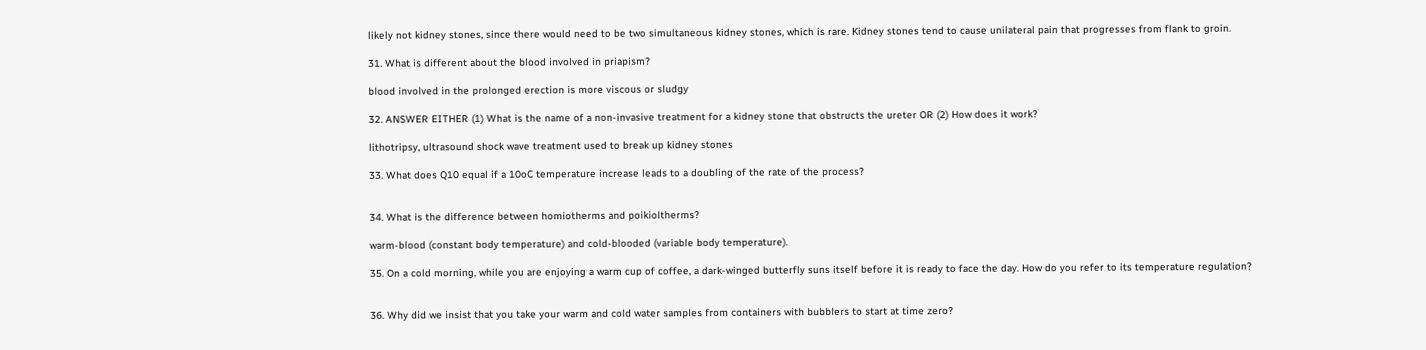likely not kidney stones, since there would need to be two simultaneous kidney stones, which is rare. Kidney stones tend to cause unilateral pain that progresses from flank to groin.

31. What is different about the blood involved in priapism?

blood involved in the prolonged erection is more viscous or sludgy

32. ANSWER EITHER (1) What is the name of a non-invasive treatment for a kidney stone that obstructs the ureter OR (2) How does it work?

lithotripsy, ultrasound shock wave treatment used to break up kidney stones

33. What does Q10 equal if a 10oC temperature increase leads to a doubling of the rate of the process?


34. What is the difference between homiotherms and poikioltherms?

warm-blood (constant body temperature) and cold-blooded (variable body temperature).

35. On a cold morning, while you are enjoying a warm cup of coffee, a dark-winged butterfly suns itself before it is ready to face the day. How do you refer to its temperature regulation?


36. Why did we insist that you take your warm and cold water samples from containers with bubblers to start at time zero?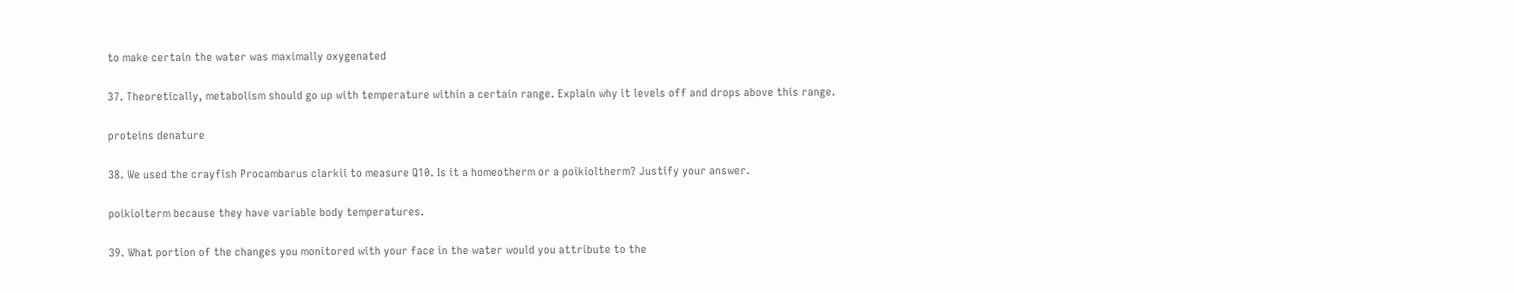to make certain the water was maximally oxygenated

37. Theoretically, metabolism should go up with temperature within a certain range. Explain why it levels off and drops above this range.

proteins denature

38. We used the crayfish Procambarus clarkii to measure Q10. Is it a homeotherm or a poikioltherm? Justify your answer.

poikiolterm because they have variable body temperatures.

39. What portion of the changes you monitored with your face in the water would you attribute to the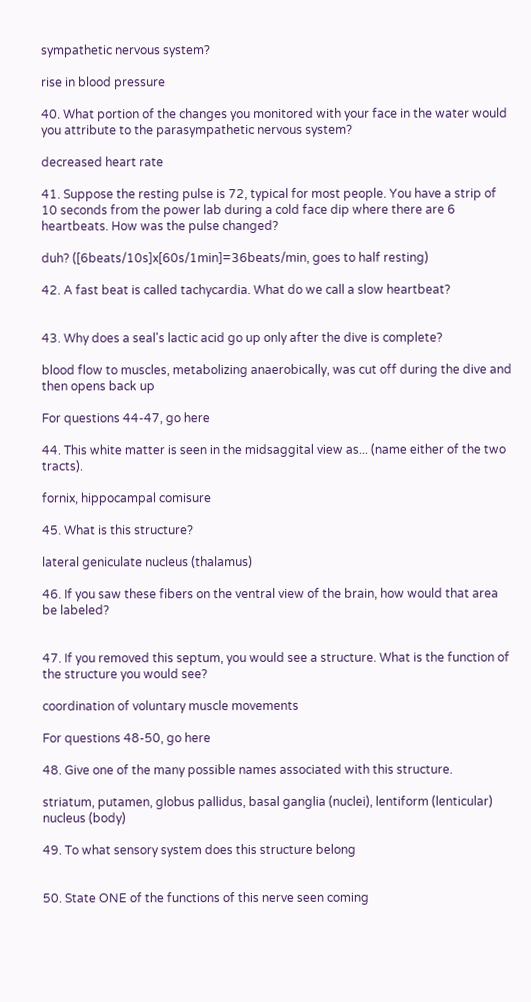sympathetic nervous system?

rise in blood pressure

40. What portion of the changes you monitored with your face in the water would you attribute to the parasympathetic nervous system?

decreased heart rate

41. Suppose the resting pulse is 72, typical for most people. You have a strip of 10 seconds from the power lab during a cold face dip where there are 6 heartbeats. How was the pulse changed?

duh? ([6beats/10s]x[60s/1min]=36beats/min, goes to half resting)

42. A fast beat is called tachycardia. What do we call a slow heartbeat?


43. Why does a seal's lactic acid go up only after the dive is complete?

blood flow to muscles, metabolizing anaerobically, was cut off during the dive and then opens back up

For questions 44-47, go here

44. This white matter is seen in the midsaggital view as... (name either of the two tracts).

fornix, hippocampal comisure

45. What is this structure?

lateral geniculate nucleus (thalamus)

46. If you saw these fibers on the ventral view of the brain, how would that area be labeled?


47. If you removed this septum, you would see a structure. What is the function of the structure you would see?

coordination of voluntary muscle movements

For questions 48-50, go here

48. Give one of the many possible names associated with this structure.

striatum, putamen, globus pallidus, basal ganglia (nuclei), lentiform (lenticular) nucleus (body)

49. To what sensory system does this structure belong


50. State ONE of the functions of this nerve seen coming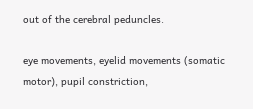out of the cerebral peduncles.

eye movements, eyelid movements (somatic motor), pupil constriction,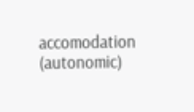accomodation (autonomic)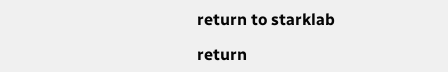return to starklab

return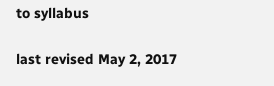to syllabus

last revised May 2, 2017